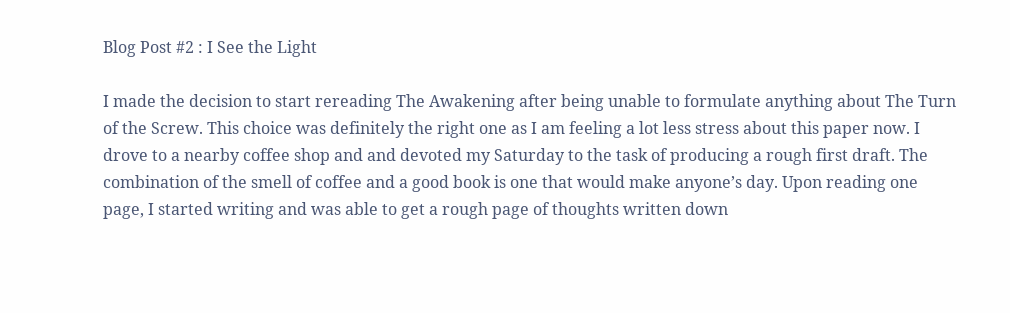Blog Post #2 : I See the Light

I made the decision to start rereading The Awakening after being unable to formulate anything about The Turn of the Screw. This choice was definitely the right one as I am feeling a lot less stress about this paper now. I drove to a nearby coffee shop and and devoted my Saturday to the task of producing a rough first draft. The combination of the smell of coffee and a good book is one that would make anyone’s day. Upon reading one page, I started writing and was able to get a rough page of thoughts written down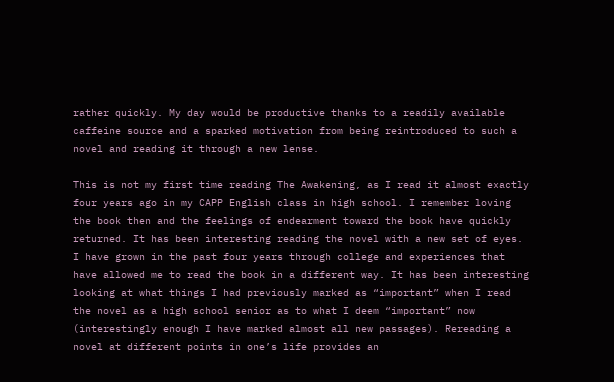rather quickly. My day would be productive thanks to a readily available caffeine source and a sparked motivation from being reintroduced to such a novel and reading it through a new lense.

This is not my first time reading The Awakening, as I read it almost exactly four years ago in my CAPP English class in high school. I remember loving the book then and the feelings of endearment toward the book have quickly returned. It has been interesting reading the novel with a new set of eyes. I have grown in the past four years through college and experiences that have allowed me to read the book in a different way. It has been interesting looking at what things I had previously marked as “important” when I read the novel as a high school senior as to what I deem “important” now (interestingly enough I have marked almost all new passages). Rereading a novel at different points in one’s life provides an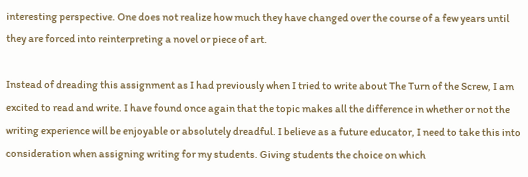interesting perspective. One does not realize how much they have changed over the course of a few years until they are forced into reinterpreting a novel or piece of art.

Instead of dreading this assignment as I had previously when I tried to write about The Turn of the Screw, I am excited to read and write. I have found once again that the topic makes all the difference in whether or not the writing experience will be enjoyable or absolutely dreadful. I believe as a future educator, I need to take this into consideration when assigning writing for my students. Giving students the choice on which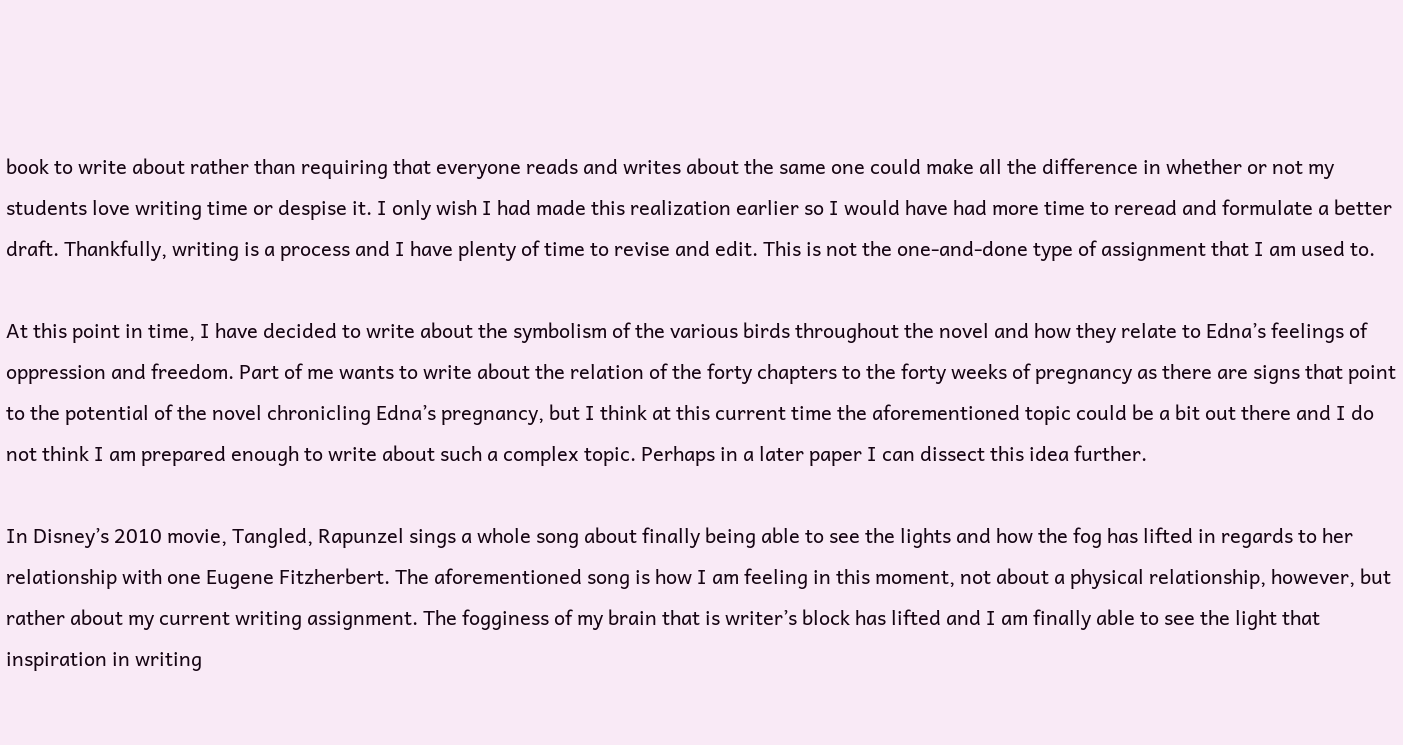book to write about rather than requiring that everyone reads and writes about the same one could make all the difference in whether or not my students love writing time or despise it. I only wish I had made this realization earlier so I would have had more time to reread and formulate a better draft. Thankfully, writing is a process and I have plenty of time to revise and edit. This is not the one-and-done type of assignment that I am used to.

At this point in time, I have decided to write about the symbolism of the various birds throughout the novel and how they relate to Edna’s feelings of oppression and freedom. Part of me wants to write about the relation of the forty chapters to the forty weeks of pregnancy as there are signs that point to the potential of the novel chronicling Edna’s pregnancy, but I think at this current time the aforementioned topic could be a bit out there and I do not think I am prepared enough to write about such a complex topic. Perhaps in a later paper I can dissect this idea further.

In Disney’s 2010 movie, Tangled, Rapunzel sings a whole song about finally being able to see the lights and how the fog has lifted in regards to her relationship with one Eugene Fitzherbert. The aforementioned song is how I am feeling in this moment, not about a physical relationship, however, but rather about my current writing assignment. The fogginess of my brain that is writer’s block has lifted and I am finally able to see the light that inspiration in writing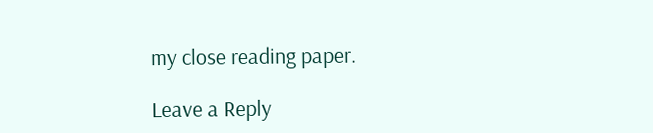my close reading paper.

Leave a Reply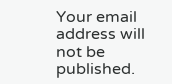Your email address will not be published.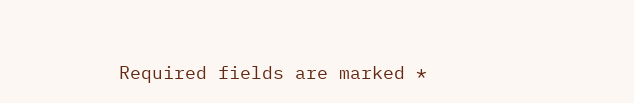Required fields are marked *